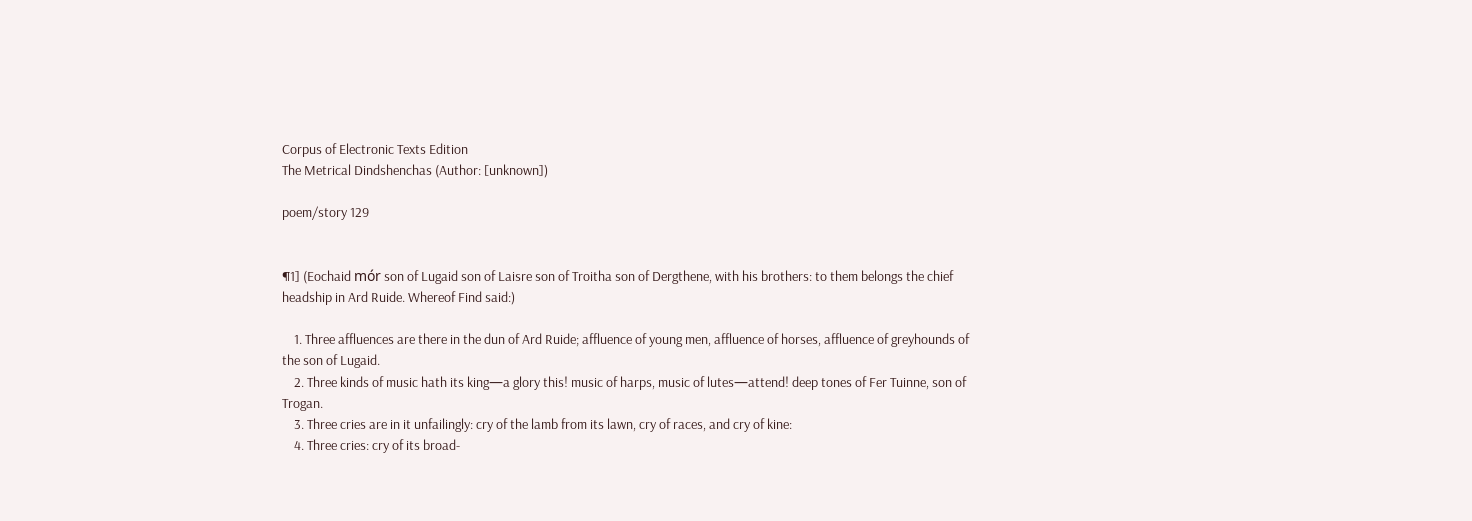Corpus of Electronic Texts Edition
The Metrical Dindshenchas (Author: [unknown])

poem/story 129


¶1] (Eochaid mór son of Lugaid son of Laisre son of Troitha son of Dergthene, with his brothers: to them belongs the chief headship in Ard Ruide. Whereof Find said:)

    1. Three affluences are there in the dun of Ard Ruide; affluence of young men, affluence of horses, affluence of greyhounds of the son of Lugaid.
    2. Three kinds of music hath its king—a glory this! music of harps, music of lutes—attend! deep tones of Fer Tuinne, son of Trogan.
    3. Three cries are in it unfailingly: cry of the lamb from its lawn, cry of races, and cry of kine:
    4. Three cries: cry of its broad-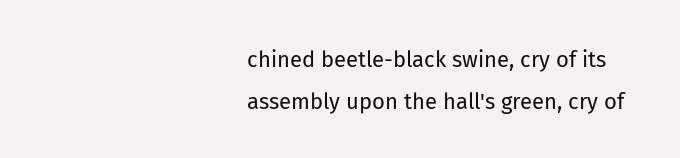chined beetle-black swine, cry of its assembly upon the hall's green, cry of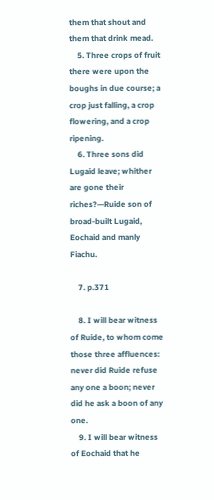them that shout and them that drink mead.
    5. Three crops of fruit there were upon the boughs in due course; a crop just falling, a crop flowering, and a crop ripening.
    6. Three sons did Lugaid leave; whither are gone their riches?—Ruide son of broad-built Lugaid, Eochaid and manly Fiachu.

    7. p.371

    8. I will bear witness of Ruide, to whom come those three affluences: never did Ruide refuse any one a boon; never did he ask a boon of any one.
    9. I will bear witness of Eochaid that he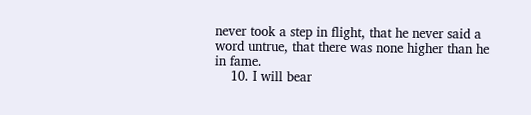never took a step in flight, that he never said a word untrue, that there was none higher than he in fame.
    10. I will bear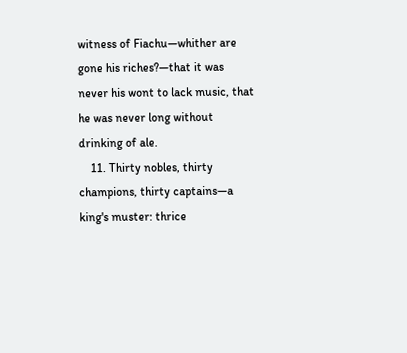witness of Fiachu—whither are gone his riches?—that it was never his wont to lack music, that he was never long without drinking of ale.
    11. Thirty nobles, thirty champions, thirty captains—a king's muster: thrice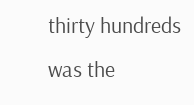thirty hundreds was the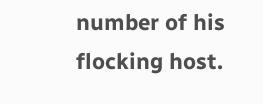number of his flocking host.